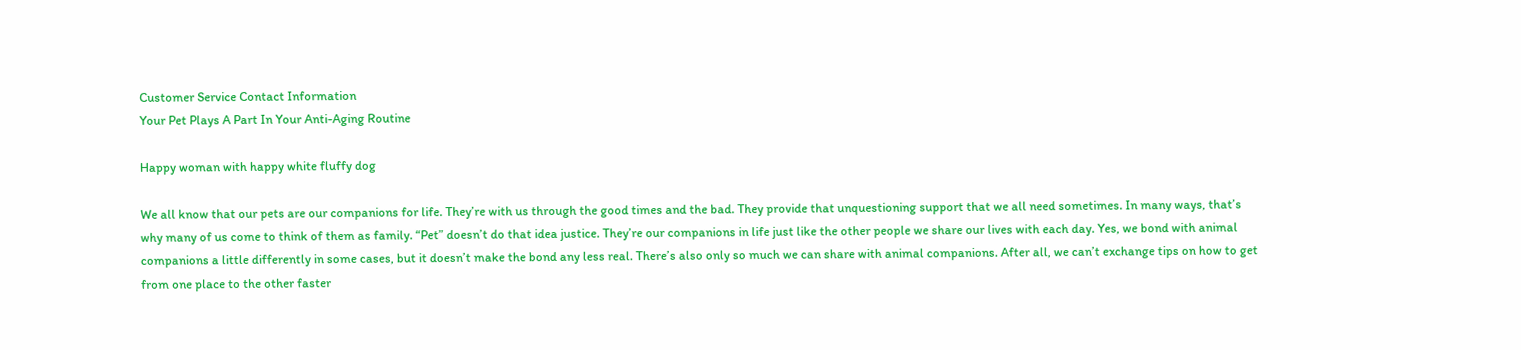Customer Service Contact Information
Your Pet Plays A Part In Your Anti-Aging Routine

Happy woman with happy white fluffy dog

We all know that our pets are our companions for life. They’re with us through the good times and the bad. They provide that unquestioning support that we all need sometimes. In many ways, that’s why many of us come to think of them as family. “Pet” doesn’t do that idea justice. They’re our companions in life just like the other people we share our lives with each day. Yes, we bond with animal companions a little differently in some cases, but it doesn’t make the bond any less real. There’s also only so much we can share with animal companions. After all, we can’t exchange tips on how to get from one place to the other faster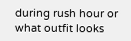during rush hour or what outfit looks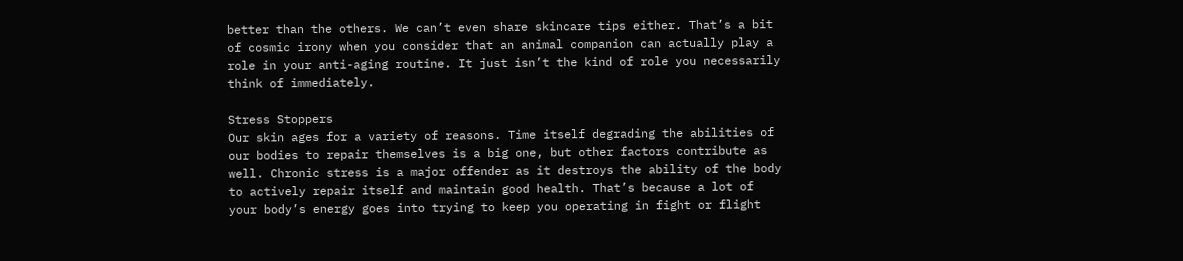better than the others. We can’t even share skincare tips either. That’s a bit of cosmic irony when you consider that an animal companion can actually play a role in your anti-aging routine. It just isn’t the kind of role you necessarily think of immediately.

Stress Stoppers
Our skin ages for a variety of reasons. Time itself degrading the abilities of our bodies to repair themselves is a big one, but other factors contribute as well. Chronic stress is a major offender as it destroys the ability of the body to actively repair itself and maintain good health. That’s because a lot of your body’s energy goes into trying to keep you operating in fight or flight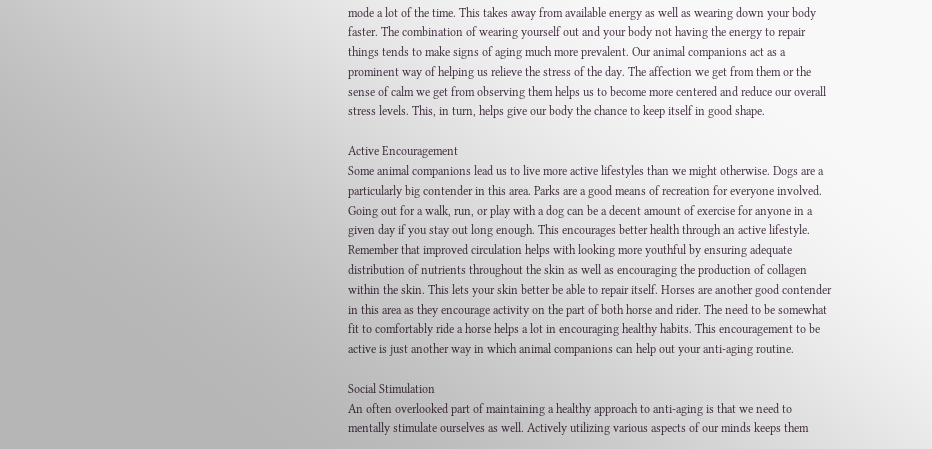mode a lot of the time. This takes away from available energy as well as wearing down your body faster. The combination of wearing yourself out and your body not having the energy to repair things tends to make signs of aging much more prevalent. Our animal companions act as a prominent way of helping us relieve the stress of the day. The affection we get from them or the sense of calm we get from observing them helps us to become more centered and reduce our overall stress levels. This, in turn, helps give our body the chance to keep itself in good shape.

Active Encouragement
Some animal companions lead us to live more active lifestyles than we might otherwise. Dogs are a particularly big contender in this area. Parks are a good means of recreation for everyone involved. Going out for a walk, run, or play with a dog can be a decent amount of exercise for anyone in a given day if you stay out long enough. This encourages better health through an active lifestyle. Remember that improved circulation helps with looking more youthful by ensuring adequate distribution of nutrients throughout the skin as well as encouraging the production of collagen within the skin. This lets your skin better be able to repair itself. Horses are another good contender in this area as they encourage activity on the part of both horse and rider. The need to be somewhat fit to comfortably ride a horse helps a lot in encouraging healthy habits. This encouragement to be active is just another way in which animal companions can help out your anti-aging routine.

Social Stimulation
An often overlooked part of maintaining a healthy approach to anti-aging is that we need to mentally stimulate ourselves as well. Actively utilizing various aspects of our minds keeps them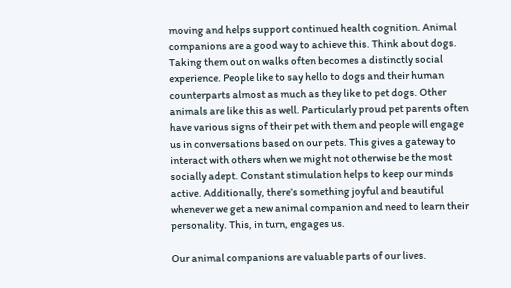moving and helps support continued health cognition. Animal companions are a good way to achieve this. Think about dogs. Taking them out on walks often becomes a distinctly social experience. People like to say hello to dogs and their human counterparts almost as much as they like to pet dogs. Other animals are like this as well. Particularly proud pet parents often have various signs of their pet with them and people will engage us in conversations based on our pets. This gives a gateway to interact with others when we might not otherwise be the most socially adept. Constant stimulation helps to keep our minds active. Additionally, there’s something joyful and beautiful whenever we get a new animal companion and need to learn their personality. This, in turn, engages us.

Our animal companions are valuable parts of our lives.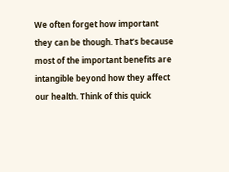We often forget how important they can be though. That’s because most of the important benefits are intangible beyond how they affect our health. Think of this quick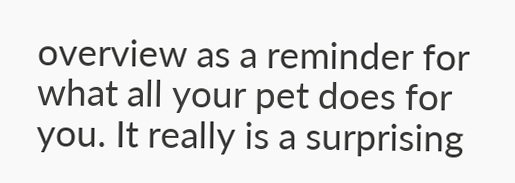overview as a reminder for what all your pet does for you. It really is a surprising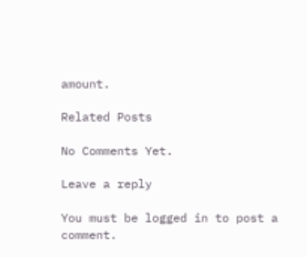amount.

Related Posts

No Comments Yet.

Leave a reply

You must be logged in to post a comment.